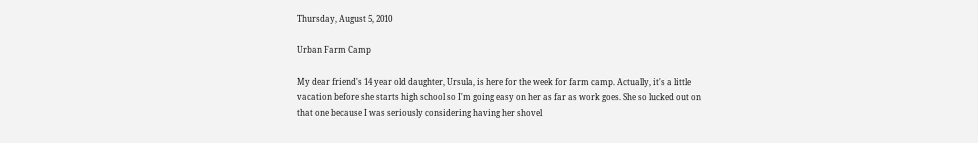Thursday, August 5, 2010

Urban Farm Camp

My dear friend's 14 year old daughter, Ursula, is here for the week for farm camp. Actually, it's a little vacation before she starts high school so I'm going easy on her as far as work goes. She so lucked out on that one because I was seriously considering having her shovel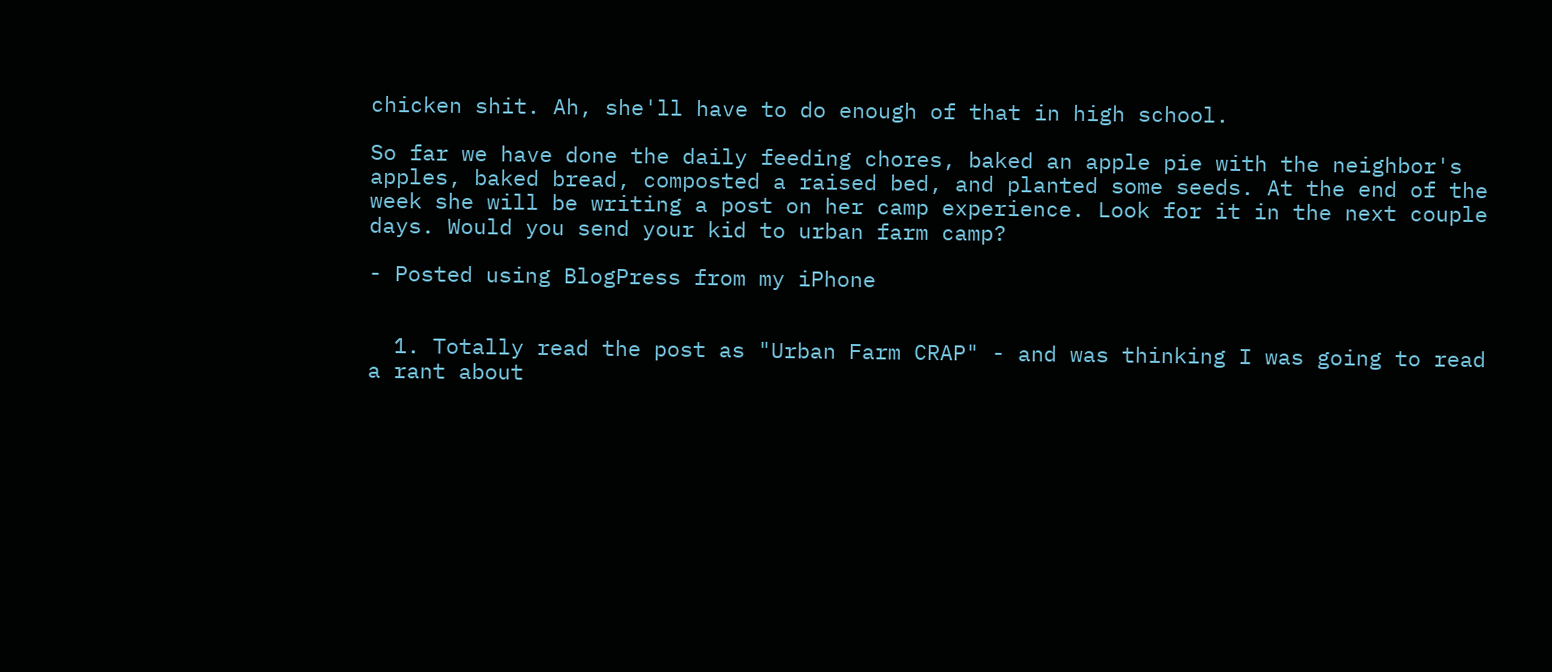chicken shit. Ah, she'll have to do enough of that in high school.

So far we have done the daily feeding chores, baked an apple pie with the neighbor's apples, baked bread, composted a raised bed, and planted some seeds. At the end of the week she will be writing a post on her camp experience. Look for it in the next couple days. Would you send your kid to urban farm camp?

- Posted using BlogPress from my iPhone


  1. Totally read the post as "Urban Farm CRAP" - and was thinking I was going to read a rant about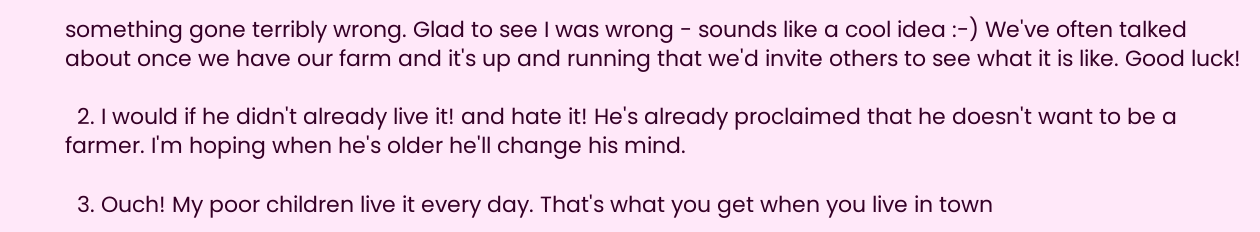something gone terribly wrong. Glad to see I was wrong - sounds like a cool idea :-) We've often talked about once we have our farm and it's up and running that we'd invite others to see what it is like. Good luck!

  2. I would if he didn't already live it! and hate it! He's already proclaimed that he doesn't want to be a farmer. I'm hoping when he's older he'll change his mind.

  3. Ouch! My poor children live it every day. That's what you get when you live in town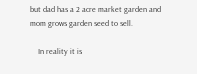but dad has a 2 acre market garden and mom grows garden seed to sell.

    In reality it is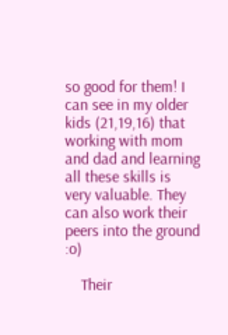so good for them! I can see in my older kids (21,19,16) that working with mom and dad and learning all these skills is very valuable. They can also work their peers into the ground :o)

    Their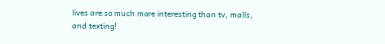lives are so much more interesting than tv, malls, and texting!